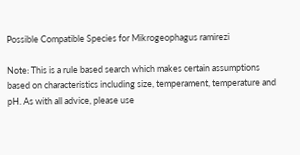Possible Compatible Species for Mikrogeophagus ramirezi

Note: This is a rule based search which makes certain assumptions based on characteristics including size, temperament, temperature and pH. As with all advice, please use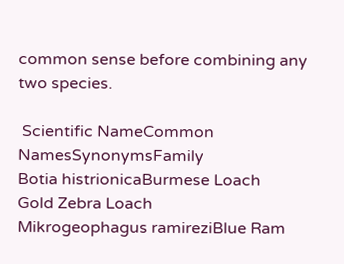common sense before combining any two species.

 Scientific NameCommon NamesSynonymsFamily
Botia histrionicaBurmese Loach
Gold Zebra Loach
Mikrogeophagus ramireziBlue Ram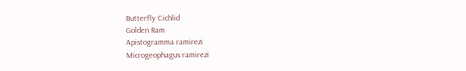Butterfly Cichlid
Golden Ram
Apistogramma ramirezi
Microgeophagus ramirezi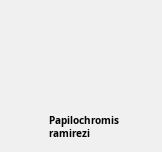Papilochromis ramirezi